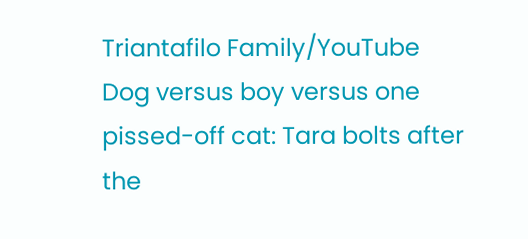Triantafilo Family/YouTube
Dog versus boy versus one pissed-off cat: Tara bolts after the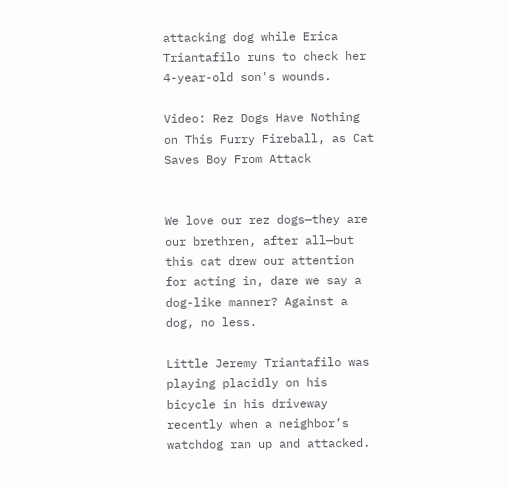attacking dog while Erica Triantafilo runs to check her 4-year-old son's wounds.

Video: Rez Dogs Have Nothing on This Furry Fireball, as Cat Saves Boy From Attack


We love our rez dogs—they are our brethren, after all—but this cat drew our attention for acting in, dare we say a dog-like manner? Against a dog, no less.

Little Jeremy Triantafilo was playing placidly on his bicycle in his driveway recently when a neighbor’s watchdog ran up and attacked.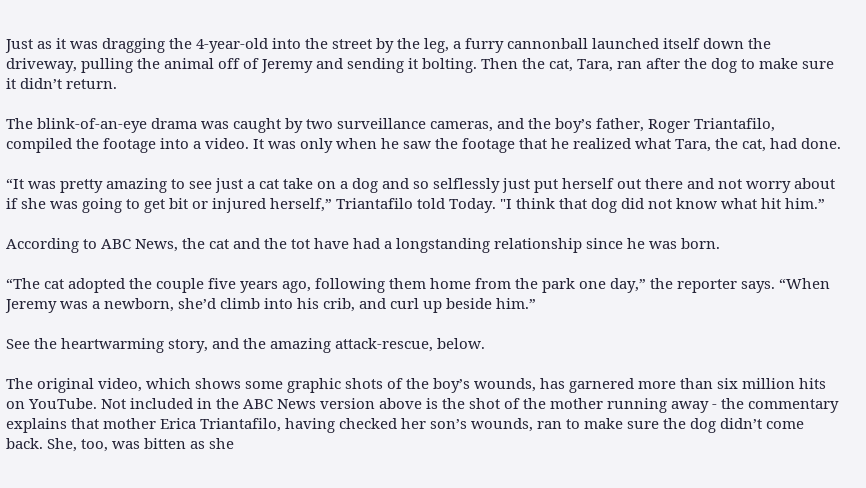Just as it was dragging the 4-year-old into the street by the leg, a furry cannonball launched itself down the driveway, pulling the animal off of Jeremy and sending it bolting. Then the cat, Tara, ran after the dog to make sure it didn’t return.

The blink-of-an-eye drama was caught by two surveillance cameras, and the boy’s father, Roger Triantafilo, compiled the footage into a video. It was only when he saw the footage that he realized what Tara, the cat, had done.

“It was pretty amazing to see just a cat take on a dog and so selflessly just put herself out there and not worry about if she was going to get bit or injured herself,” Triantafilo told Today. "I think that dog did not know what hit him.”

According to ABC News, the cat and the tot have had a longstanding relationship since he was born.

“The cat adopted the couple five years ago, following them home from the park one day,” the reporter says. “When Jeremy was a newborn, she’d climb into his crib, and curl up beside him.”

See the heartwarming story, and the amazing attack-rescue, below.

The original video, which shows some graphic shots of the boy’s wounds, has garnered more than six million hits on YouTube. Not included in the ABC News version above is the shot of the mother running away - the commentary explains that mother Erica Triantafilo, having checked her son’s wounds, ran to make sure the dog didn’t come back. She, too, was bitten as she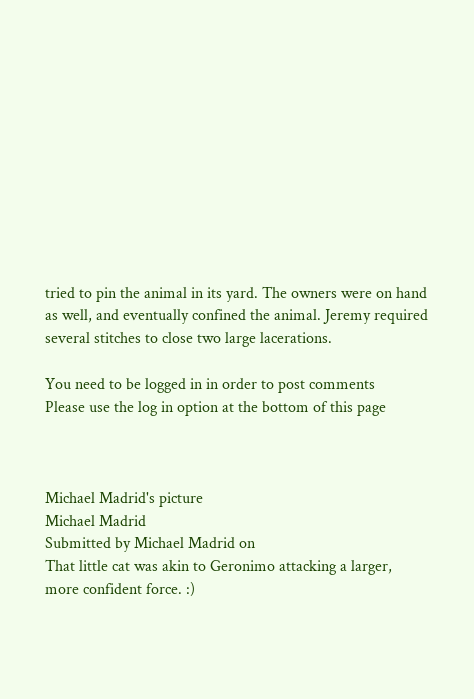tried to pin the animal in its yard. The owners were on hand as well, and eventually confined the animal. Jeremy required several stitches to close two large lacerations.

You need to be logged in in order to post comments
Please use the log in option at the bottom of this page



Michael Madrid's picture
Michael Madrid
Submitted by Michael Madrid on
That little cat was akin to Geronimo attacking a larger, more confident force. :)